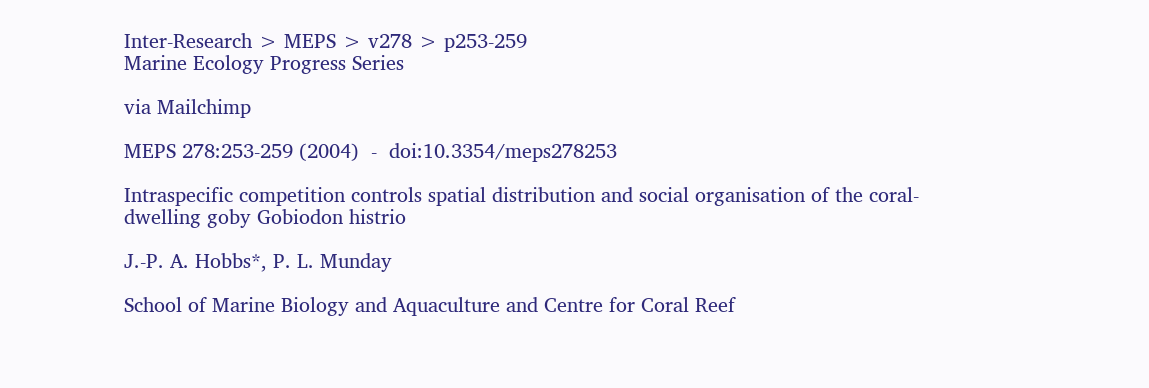Inter-Research > MEPS > v278 > p253-259
Marine Ecology Progress Series

via Mailchimp

MEPS 278:253-259 (2004)  -  doi:10.3354/meps278253

Intraspecific competition controls spatial distribution and social organisation of the coral-dwelling goby Gobiodon histrio

J.-P. A. Hobbs*, P. L. Munday

School of Marine Biology and Aquaculture and Centre for Coral Reef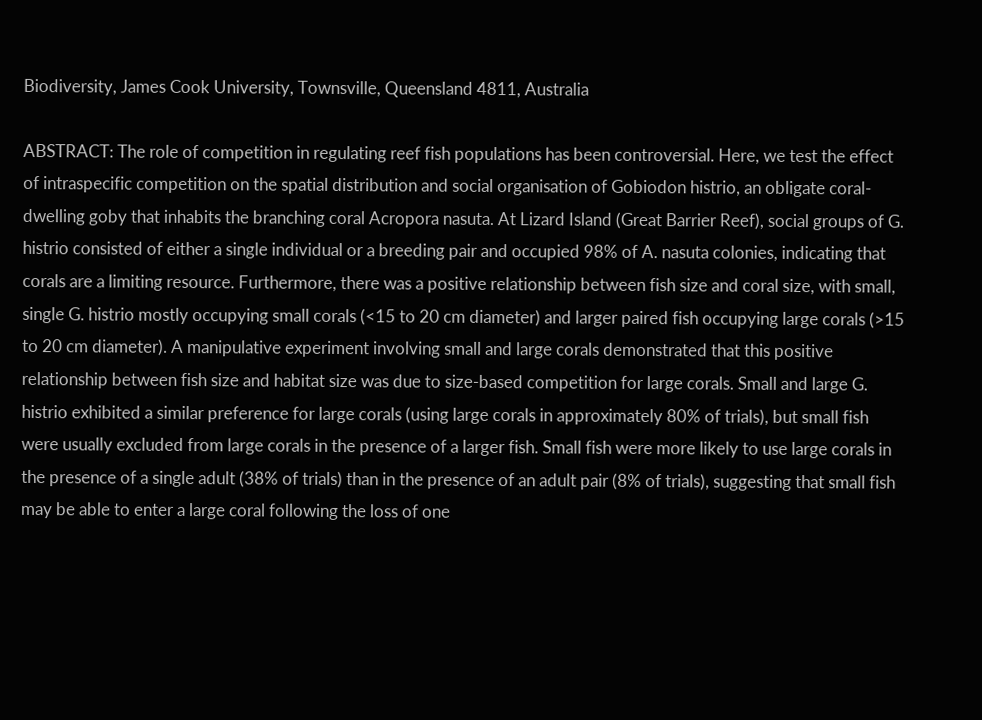Biodiversity, James Cook University, Townsville, Queensland 4811, Australia

ABSTRACT: The role of competition in regulating reef fish populations has been controversial. Here, we test the effect of intraspecific competition on the spatial distribution and social organisation of Gobiodon histrio, an obligate coral-dwelling goby that inhabits the branching coral Acropora nasuta. At Lizard Island (Great Barrier Reef), social groups of G. histrio consisted of either a single individual or a breeding pair and occupied 98% of A. nasuta colonies, indicating that corals are a limiting resource. Furthermore, there was a positive relationship between fish size and coral size, with small, single G. histrio mostly occupying small corals (<15 to 20 cm diameter) and larger paired fish occupying large corals (>15 to 20 cm diameter). A manipulative experiment involving small and large corals demonstrated that this positive relationship between fish size and habitat size was due to size-based competition for large corals. Small and large G. histrio exhibited a similar preference for large corals (using large corals in approximately 80% of trials), but small fish were usually excluded from large corals in the presence of a larger fish. Small fish were more likely to use large corals in the presence of a single adult (38% of trials) than in the presence of an adult pair (8% of trials), suggesting that small fish may be able to enter a large coral following the loss of one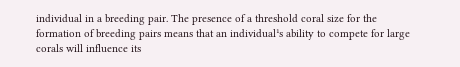individual in a breeding pair. The presence of a threshold coral size for the formation of breeding pairs means that an individual¹s ability to compete for large corals will influence its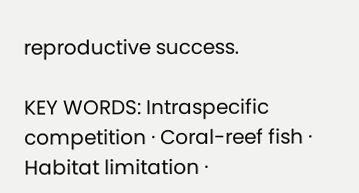reproductive success.

KEY WORDS: Intraspecific competition · Coral-reef fish · Habitat limitation ·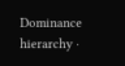Dominance hierarchy ·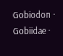Gobiodon · Gobiidae ·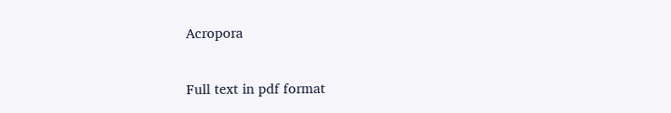Acropora

Full text in pdf format